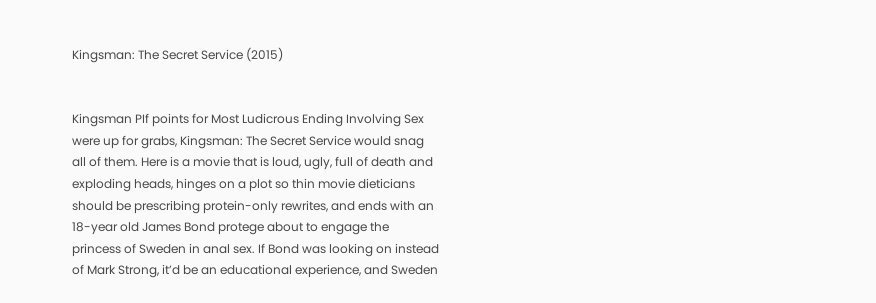Kingsman: The Secret Service (2015)


Kingsman PIf points for Most Ludicrous Ending Involving Sex were up for grabs, Kingsman: The Secret Service would snag all of them. Here is a movie that is loud, ugly, full of death and exploding heads, hinges on a plot so thin movie dieticians should be prescribing protein-only rewrites, and ends with an 18-year old James Bond protege about to engage the princess of Sweden in anal sex. If Bond was looking on instead of Mark Strong, it’d be an educational experience, and Sweden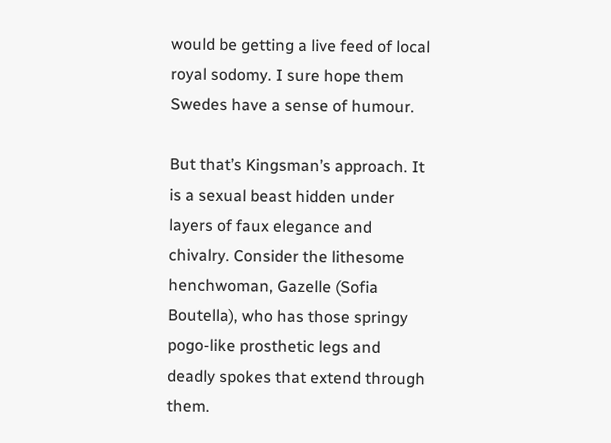would be getting a live feed of local royal sodomy. I sure hope them Swedes have a sense of humour.

But that’s Kingsman’s approach. It is a sexual beast hidden under layers of faux elegance and chivalry. Consider the lithesome henchwoman, Gazelle (Sofia Boutella), who has those springy pogo-like prosthetic legs and deadly spokes that extend through them.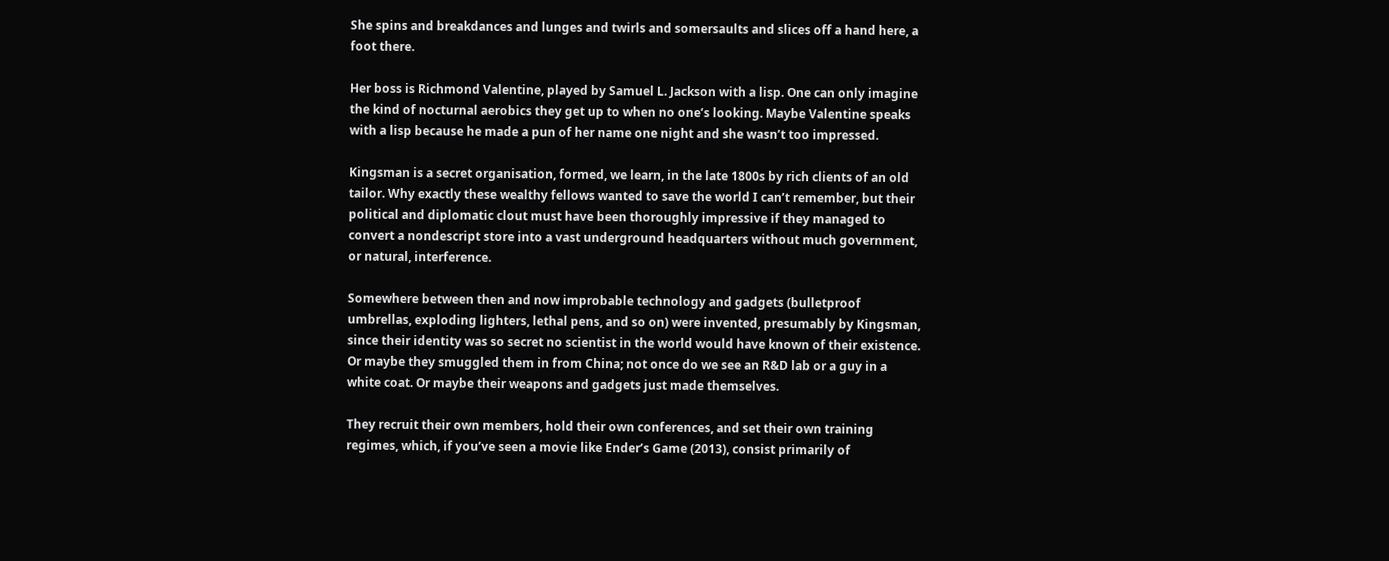She spins and breakdances and lunges and twirls and somersaults and slices off a hand here, a foot there.

Her boss is Richmond Valentine, played by Samuel L. Jackson with a lisp. One can only imagine the kind of nocturnal aerobics they get up to when no one’s looking. Maybe Valentine speaks with a lisp because he made a pun of her name one night and she wasn’t too impressed.

Kingsman is a secret organisation, formed, we learn, in the late 1800s by rich clients of an old tailor. Why exactly these wealthy fellows wanted to save the world I can’t remember, but their political and diplomatic clout must have been thoroughly impressive if they managed to convert a nondescript store into a vast underground headquarters without much government, or natural, interference.

Somewhere between then and now improbable technology and gadgets (bulletproof umbrellas, exploding lighters, lethal pens, and so on) were invented, presumably by Kingsman, since their identity was so secret no scientist in the world would have known of their existence. Or maybe they smuggled them in from China; not once do we see an R&D lab or a guy in a white coat. Or maybe their weapons and gadgets just made themselves.

They recruit their own members, hold their own conferences, and set their own training regimes, which, if you’ve seen a movie like Ender’s Game (2013), consist primarily of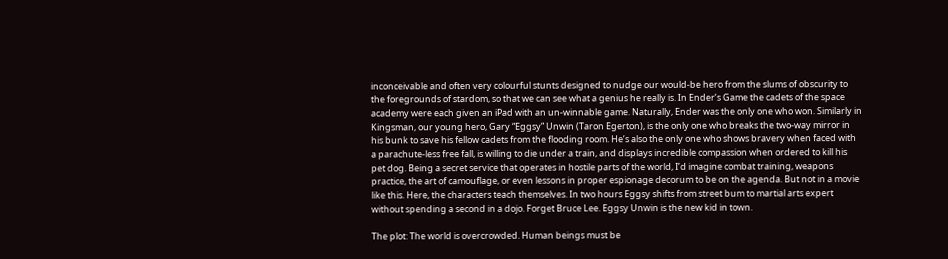inconceivable and often very colourful stunts designed to nudge our would-be hero from the slums of obscurity to the foregrounds of stardom, so that we can see what a genius he really is. In Ender’s Game the cadets of the space academy were each given an iPad with an un-winnable game. Naturally, Ender was the only one who won. Similarly in Kingsman, our young hero, Gary “Eggsy” Unwin (Taron Egerton), is the only one who breaks the two-way mirror in his bunk to save his fellow cadets from the flooding room. He’s also the only one who shows bravery when faced with a parachute-less free fall, is willing to die under a train, and displays incredible compassion when ordered to kill his pet dog. Being a secret service that operates in hostile parts of the world, I’d imagine combat training, weapons practice, the art of camouflage, or even lessons in proper espionage decorum to be on the agenda. But not in a movie like this. Here, the characters teach themselves. In two hours Eggsy shifts from street bum to martial arts expert without spending a second in a dojo. Forget Bruce Lee. Eggsy Unwin is the new kid in town.

The plot: The world is overcrowded. Human beings must be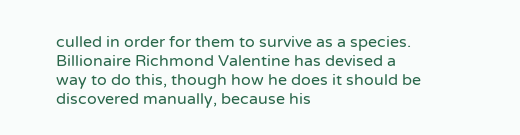culled in order for them to survive as a species. Billionaire Richmond Valentine has devised a way to do this, though how he does it should be discovered manually, because his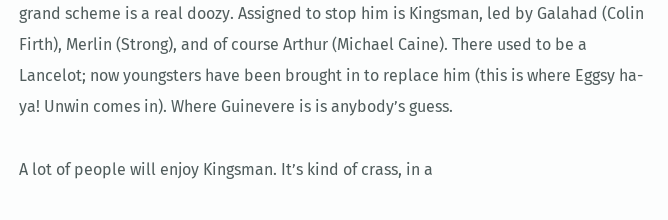grand scheme is a real doozy. Assigned to stop him is Kingsman, led by Galahad (Colin Firth), Merlin (Strong), and of course Arthur (Michael Caine). There used to be a Lancelot; now youngsters have been brought in to replace him (this is where Eggsy ha-ya! Unwin comes in). Where Guinevere is is anybody’s guess.

A lot of people will enjoy Kingsman. It’s kind of crass, in a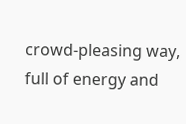crowd-pleasing way, full of energy and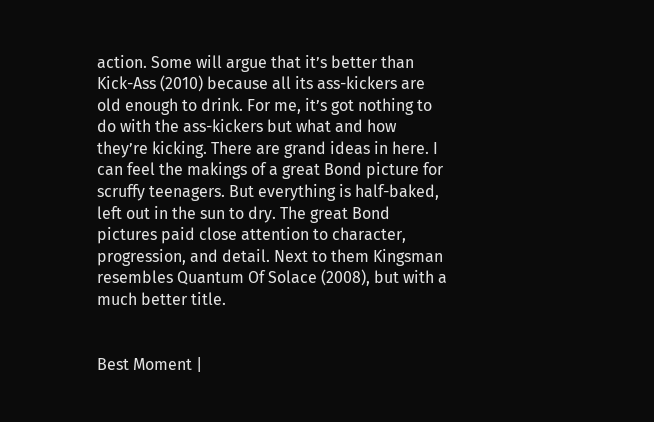action. Some will argue that it’s better than Kick-Ass (2010) because all its ass-kickers are old enough to drink. For me, it’s got nothing to do with the ass-kickers but what and how they’re kicking. There are grand ideas in here. I can feel the makings of a great Bond picture for scruffy teenagers. But everything is half-baked, left out in the sun to dry. The great Bond pictures paid close attention to character, progression, and detail. Next to them Kingsman resembles Quantum Of Solace (2008), but with a much better title.


Best Moment |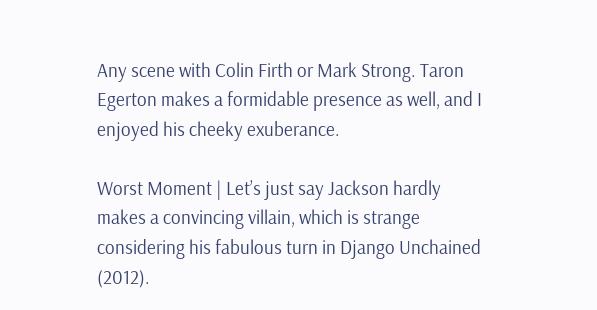Any scene with Colin Firth or Mark Strong. Taron Egerton makes a formidable presence as well, and I enjoyed his cheeky exuberance.

Worst Moment | Let’s just say Jackson hardly makes a convincing villain, which is strange considering his fabulous turn in Django Unchained (2012).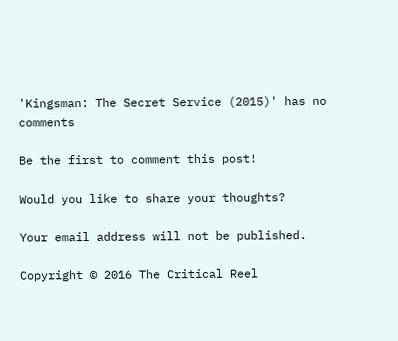'Kingsman: The Secret Service (2015)' has no comments

Be the first to comment this post!

Would you like to share your thoughts?

Your email address will not be published.

Copyright © 2016 The Critical Reel